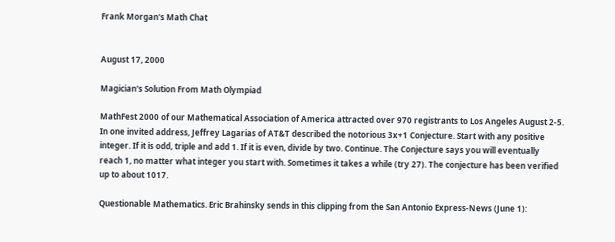Frank Morgan's Math Chat


August 17, 2000

Magician's Solution From Math Olympiad

MathFest 2000 of our Mathematical Association of America attracted over 970 registrants to Los Angeles August 2-5. In one invited address, Jeffrey Lagarias of AT&T described the notorious 3x+1 Conjecture. Start with any positive integer. If it is odd, triple and add 1. If it is even, divide by two. Continue. The Conjecture says you will eventually reach 1, no matter what integer you start with. Sometimes it takes a while (try 27). The conjecture has been verified up to about 1017.

Questionable Mathematics. Eric Brahinsky sends in this clipping from the San Antonio Express-News (June 1):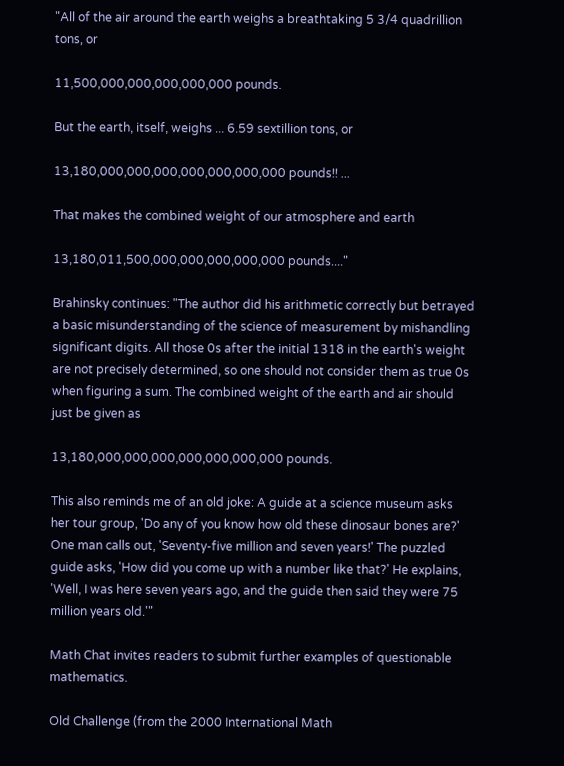"All of the air around the earth weighs a breathtaking 5 3/4 quadrillion tons, or

11,500,000,000,000,000,000 pounds.

But the earth, itself, weighs ... 6.59 sextillion tons, or

13,180,000,000,000,000,000,000,000 pounds!! ...

That makes the combined weight of our atmosphere and earth

13,180,011,500,000,000,000,000,000 pounds...."

Brahinsky continues: "The author did his arithmetic correctly but betrayed a basic misunderstanding of the science of measurement by mishandling significant digits. All those 0s after the initial 1318 in the earth's weight are not precisely determined, so one should not consider them as true 0s when figuring a sum. The combined weight of the earth and air should just be given as

13,180,000,000,000,000,000,000,000 pounds.

This also reminds me of an old joke: A guide at a science museum asks her tour group, 'Do any of you know how old these dinosaur bones are?' One man calls out, 'Seventy-five million and seven years!' The puzzled guide asks, 'How did you come up with a number like that?' He explains, 'Well, I was here seven years ago, and the guide then said they were 75 million years old.'"

Math Chat invites readers to submit further examples of questionable mathematics.

Old Challenge (from the 2000 International Math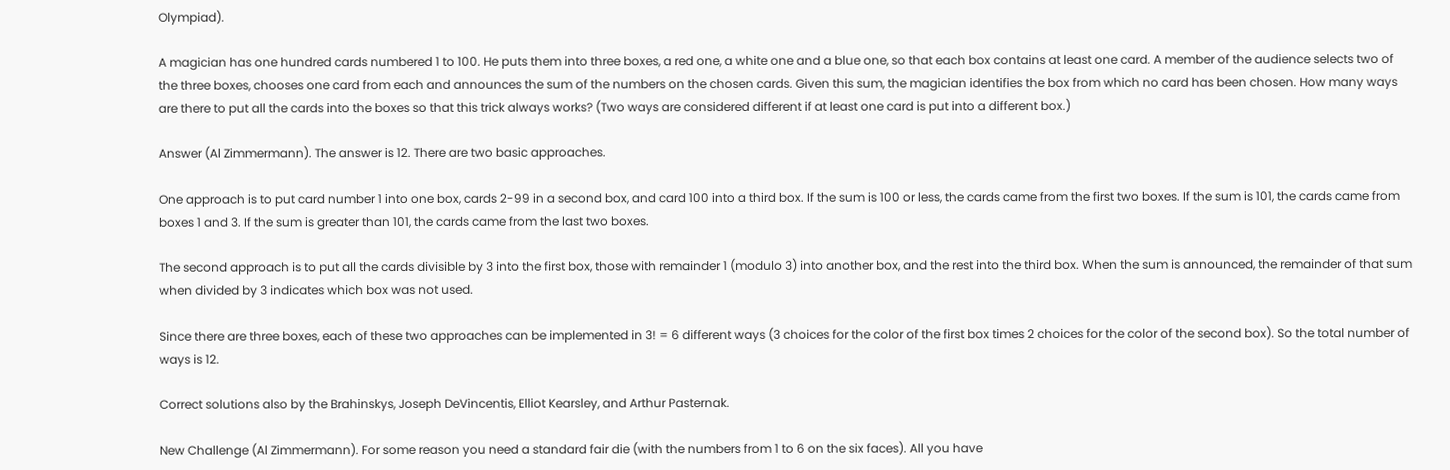Olympiad).

A magician has one hundred cards numbered 1 to 100. He puts them into three boxes, a red one, a white one and a blue one, so that each box contains at least one card. A member of the audience selects two of the three boxes, chooses one card from each and announces the sum of the numbers on the chosen cards. Given this sum, the magician identifies the box from which no card has been chosen. How many ways are there to put all the cards into the boxes so that this trick always works? (Two ways are considered different if at least one card is put into a different box.)

Answer (Al Zimmermann). The answer is 12. There are two basic approaches.

One approach is to put card number 1 into one box, cards 2-99 in a second box, and card 100 into a third box. If the sum is 100 or less, the cards came from the first two boxes. If the sum is 101, the cards came from boxes 1 and 3. If the sum is greater than 101, the cards came from the last two boxes.

The second approach is to put all the cards divisible by 3 into the first box, those with remainder 1 (modulo 3) into another box, and the rest into the third box. When the sum is announced, the remainder of that sum when divided by 3 indicates which box was not used.

Since there are three boxes, each of these two approaches can be implemented in 3! = 6 different ways (3 choices for the color of the first box times 2 choices for the color of the second box). So the total number of ways is 12.

Correct solutions also by the Brahinskys, Joseph DeVincentis, Elliot Kearsley, and Arthur Pasternak.

New Challenge (Al Zimmermann). For some reason you need a standard fair die (with the numbers from 1 to 6 on the six faces). All you have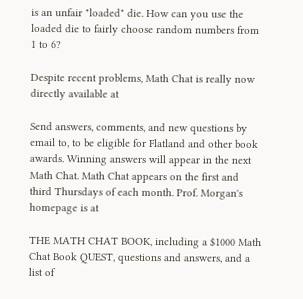is an unfair "loaded" die. How can you use the loaded die to fairly choose random numbers from 1 to 6?

Despite recent problems, Math Chat is really now directly available at

Send answers, comments, and new questions by email to, to be eligible for Flatland and other book awards. Winning answers will appear in the next Math Chat. Math Chat appears on the first and third Thursdays of each month. Prof. Morgan's homepage is at

THE MATH CHAT BOOK, including a $1000 Math Chat Book QUEST, questions and answers, and a list of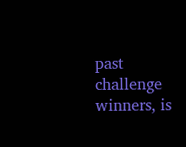past challenge winners, is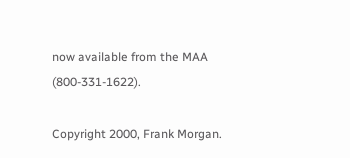now available from the MAA (800-331-1622).

Copyright 2000, Frank Morgan.